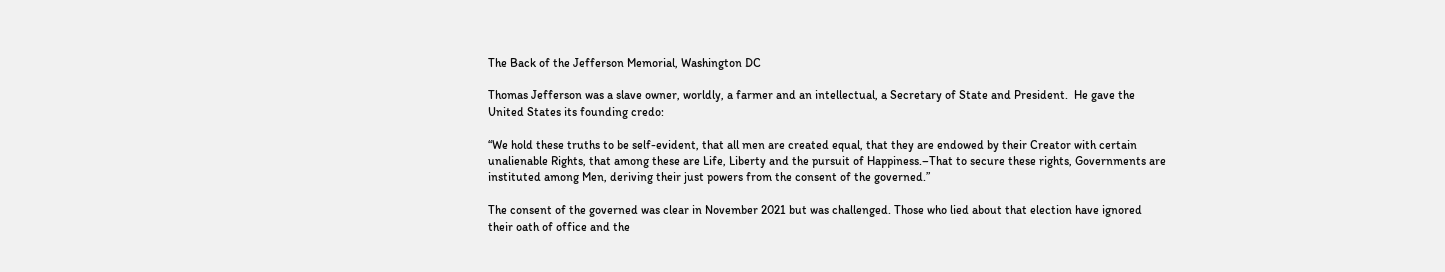The Back of the Jefferson Memorial, Washington DC

Thomas Jefferson was a slave owner, worldly, a farmer and an intellectual, a Secretary of State and President.  He gave the United States its founding credo:

“We hold these truths to be self-evident, that all men are created equal, that they are endowed by their Creator with certain unalienable Rights, that among these are Life, Liberty and the pursuit of Happiness.–That to secure these rights, Governments are instituted among Men, deriving their just powers from the consent of the governed.”

The consent of the governed was clear in November 2021 but was challenged. Those who lied about that election have ignored their oath of office and the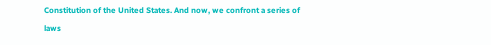Constitution of the United States. And now, we confront a series of laws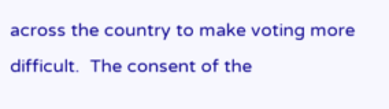across the country to make voting more difficult.  The consent of the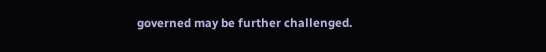governed may be further challenged.